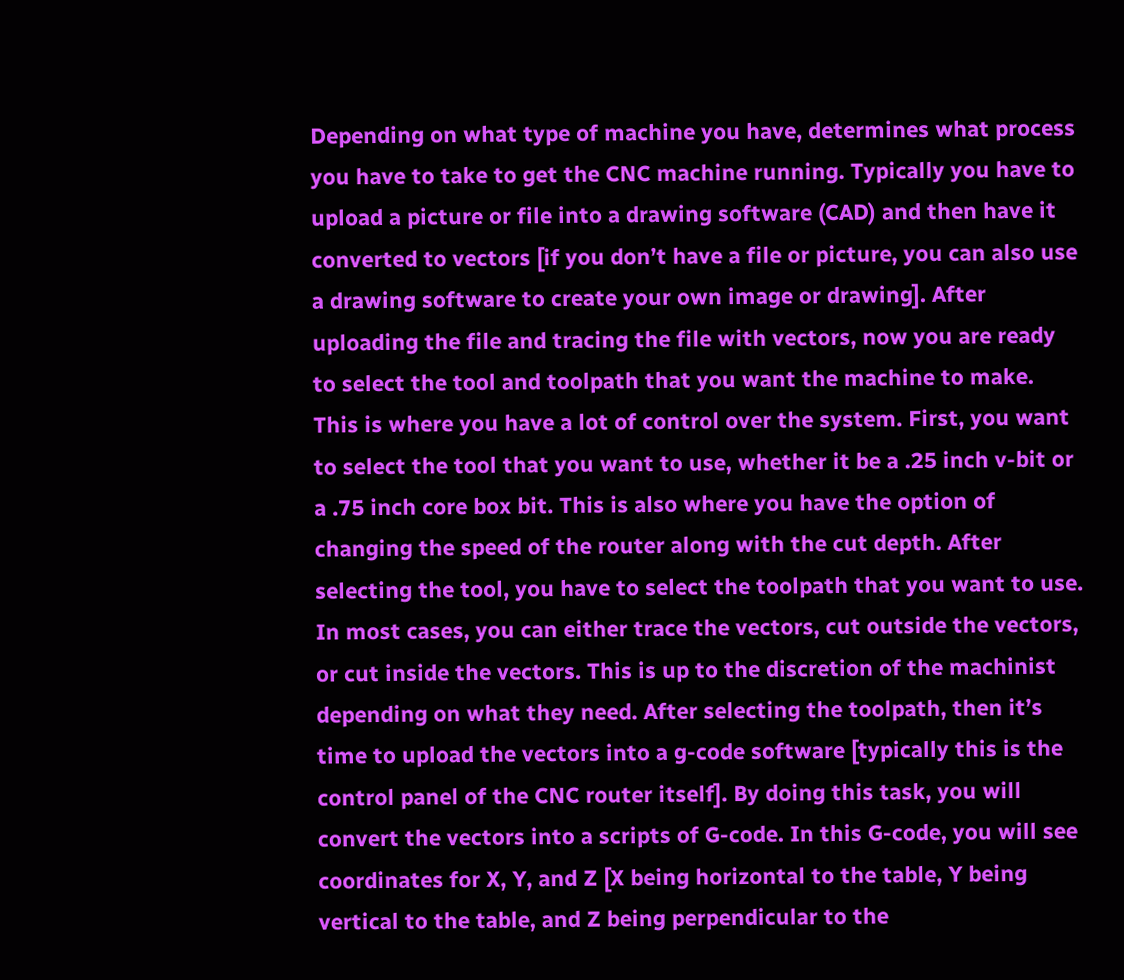Depending on what type of machine you have, determines what process you have to take to get the CNC machine running. Typically you have to upload a picture or file into a drawing software (CAD) and then have it converted to vectors [if you don’t have a file or picture, you can also use a drawing software to create your own image or drawing]. After uploading the file and tracing the file with vectors, now you are ready to select the tool and toolpath that you want the machine to make. This is where you have a lot of control over the system. First, you want to select the tool that you want to use, whether it be a .25 inch v-bit or a .75 inch core box bit. This is also where you have the option of changing the speed of the router along with the cut depth. After selecting the tool, you have to select the toolpath that you want to use. In most cases, you can either trace the vectors, cut outside the vectors, or cut inside the vectors. This is up to the discretion of the machinist depending on what they need. After selecting the toolpath, then it’s time to upload the vectors into a g-code software [typically this is the control panel of the CNC router itself]. By doing this task, you will convert the vectors into a scripts of G-code. In this G-code, you will see coordinates for X, Y, and Z [X being horizontal to the table, Y being vertical to the table, and Z being perpendicular to the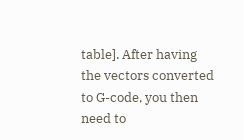table]. After having the vectors converted to G-code, you then need to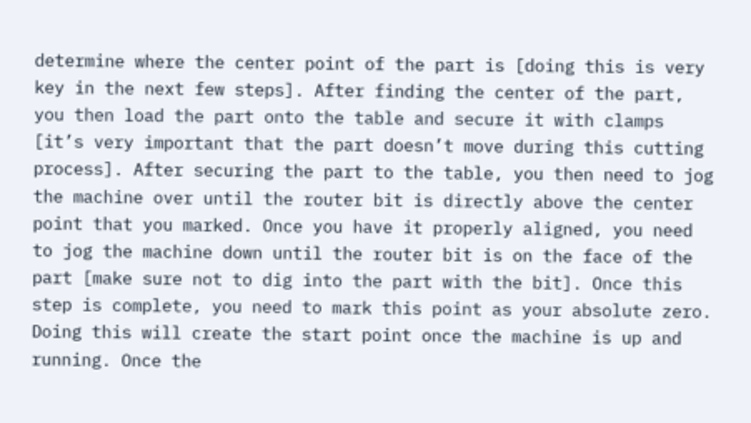determine where the center point of the part is [doing this is very key in the next few steps]. After finding the center of the part, you then load the part onto the table and secure it with clamps [it’s very important that the part doesn’t move during this cutting process]. After securing the part to the table, you then need to jog the machine over until the router bit is directly above the center point that you marked. Once you have it properly aligned, you need to jog the machine down until the router bit is on the face of the part [make sure not to dig into the part with the bit]. Once this step is complete, you need to mark this point as your absolute zero. Doing this will create the start point once the machine is up and running. Once the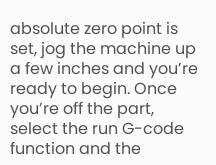absolute zero point is set, jog the machine up a few inches and you’re ready to begin. Once you’re off the part, select the run G-code function and the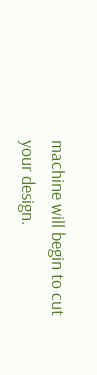machine will begin to cut your design.